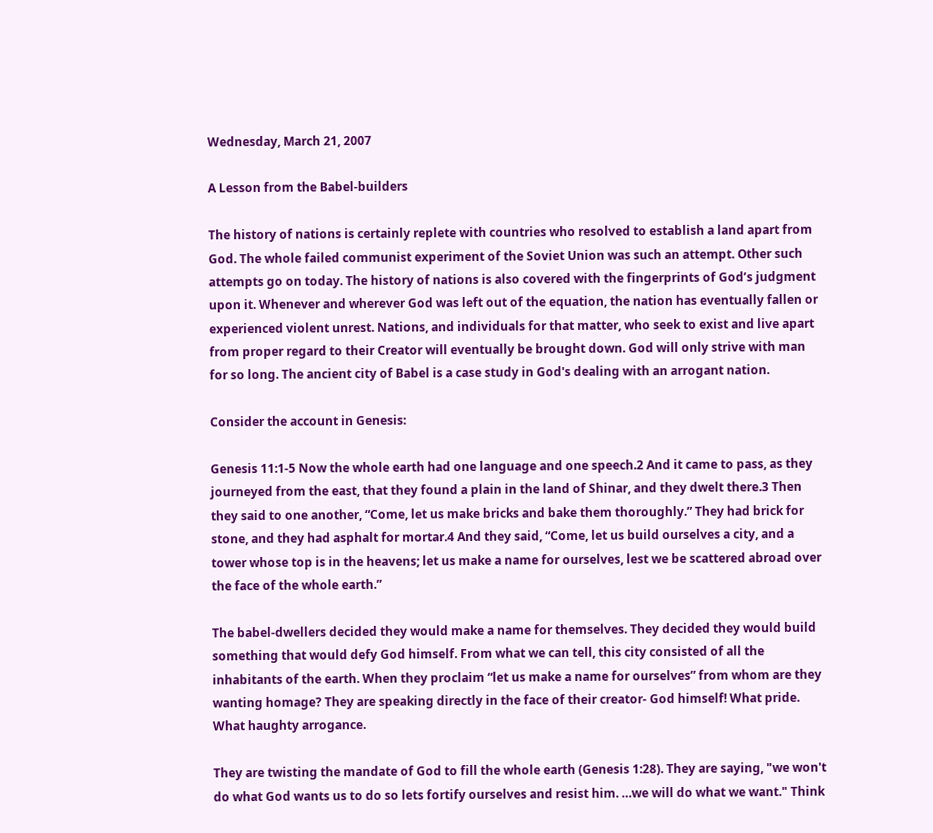Wednesday, March 21, 2007

A Lesson from the Babel-builders

The history of nations is certainly replete with countries who resolved to establish a land apart from God. The whole failed communist experiment of the Soviet Union was such an attempt. Other such attempts go on today. The history of nations is also covered with the fingerprints of God’s judgment upon it. Whenever and wherever God was left out of the equation, the nation has eventually fallen or experienced violent unrest. Nations, and individuals for that matter, who seek to exist and live apart from proper regard to their Creator will eventually be brought down. God will only strive with man for so long. The ancient city of Babel is a case study in God's dealing with an arrogant nation.

Consider the account in Genesis:

Genesis 11:1-5 Now the whole earth had one language and one speech.2 And it came to pass, as they journeyed from the east, that they found a plain in the land of Shinar, and they dwelt there.3 Then they said to one another, “Come, let us make bricks and bake them thoroughly.” They had brick for stone, and they had asphalt for mortar.4 And they said, “Come, let us build ourselves a city, and a tower whose top is in the heavens; let us make a name for ourselves, lest we be scattered abroad over the face of the whole earth.”

The babel-dwellers decided they would make a name for themselves. They decided they would build something that would defy God himself. From what we can tell, this city consisted of all the inhabitants of the earth. When they proclaim “let us make a name for ourselves” from whom are they wanting homage? They are speaking directly in the face of their creator- God himself! What pride. What haughty arrogance.

They are twisting the mandate of God to fill the whole earth (Genesis 1:28). They are saying, "we won't do what God wants us to do so lets fortify ourselves and resist him. …we will do what we want." Think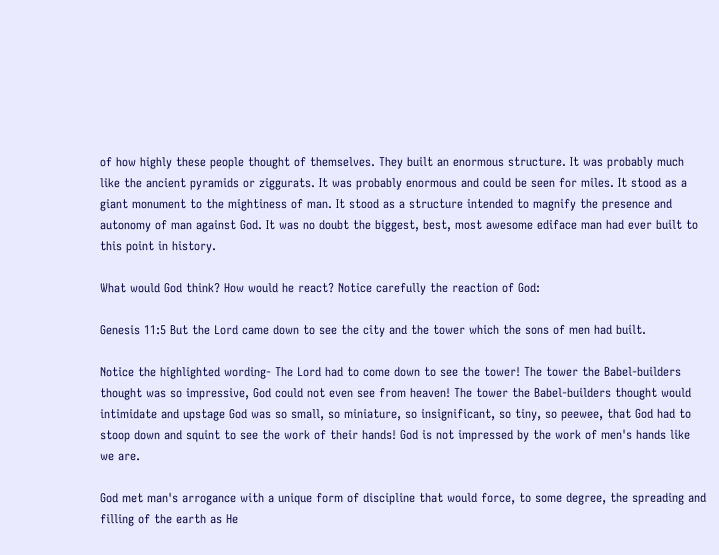of how highly these people thought of themselves. They built an enormous structure. It was probably much like the ancient pyramids or ziggurats. It was probably enormous and could be seen for miles. It stood as a giant monument to the mightiness of man. It stood as a structure intended to magnify the presence and autonomy of man against God. It was no doubt the biggest, best, most awesome ediface man had ever built to this point in history.

What would God think? How would he react? Notice carefully the reaction of God:

Genesis 11:5 But the Lord came down to see the city and the tower which the sons of men had built.

Notice the highlighted wording- The Lord had to come down to see the tower! The tower the Babel-builders thought was so impressive, God could not even see from heaven! The tower the Babel-builders thought would intimidate and upstage God was so small, so miniature, so insignificant, so tiny, so peewee, that God had to stoop down and squint to see the work of their hands! God is not impressed by the work of men's hands like we are.

God met man's arrogance with a unique form of discipline that would force, to some degree, the spreading and filling of the earth as He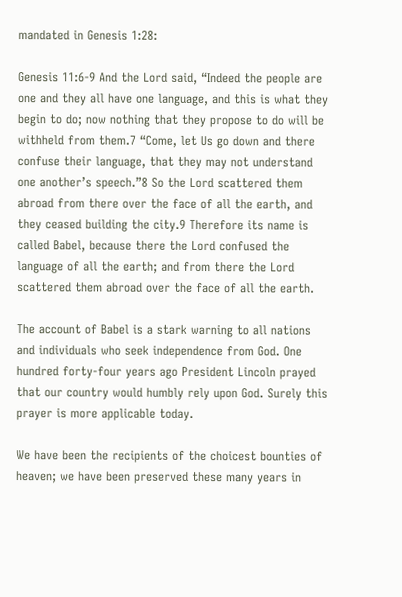mandated in Genesis 1:28:

Genesis 11:6-9 And the Lord said, “Indeed the people are one and they all have one language, and this is what they begin to do; now nothing that they propose to do will be withheld from them.7 “Come, let Us go down and there confuse their language, that they may not understand one another’s speech.”8 So the Lord scattered them abroad from there over the face of all the earth, and they ceased building the city.9 Therefore its name is called Babel, because there the Lord confused the language of all the earth; and from there the Lord scattered them abroad over the face of all the earth.

The account of Babel is a stark warning to all nations and individuals who seek independence from God. One hundred forty-four years ago President Lincoln prayed that our country would humbly rely upon God. Surely this prayer is more applicable today.

We have been the recipients of the choicest bounties of heaven; we have been preserved these many years in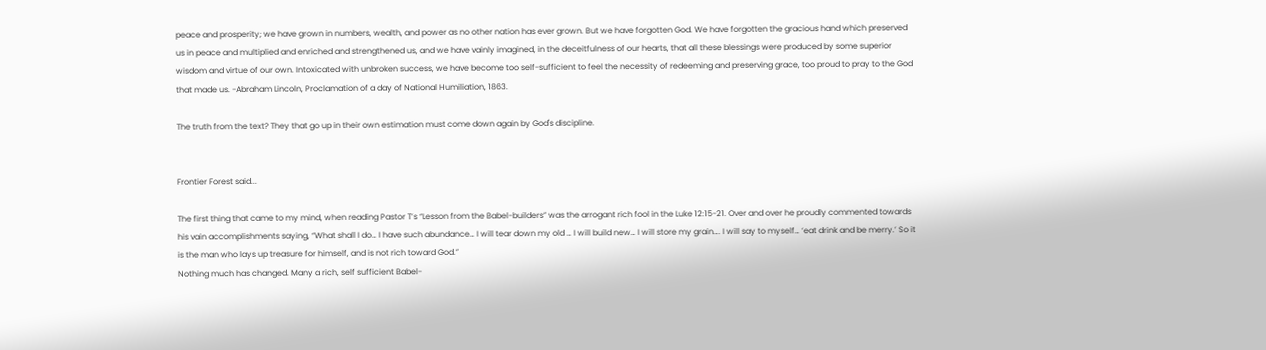peace and prosperity; we have grown in numbers, wealth, and power as no other nation has ever grown. But we have forgotten God. We have forgotten the gracious hand which preserved us in peace and multiplied and enriched and strengthened us, and we have vainly imagined, in the deceitfulness of our hearts, that all these blessings were produced by some superior wisdom and virtue of our own. Intoxicated with unbroken success, we have become too self-sufficient to feel the necessity of redeeming and preserving grace, too proud to pray to the God that made us. -Abraham Lincoln, Proclamation of a day of National Humiliation, 1863.

The truth from the text? They that go up in their own estimation must come down again by God's discipline.


Frontier Forest said...

The first thing that came to my mind, when reading Pastor T’s “Lesson from the Babel-builders” was the arrogant rich fool in the Luke 12:15-21. Over and over he proudly commented towards his vain accomplishments saying, “What shall I do… I have such abundance… I will tear down my old … I will build new… I will store my grain…. I will say to myself… ‘eat drink and be merry.’ So it is the man who lays up treasure for himself, and is not rich toward God.”
Nothing much has changed. Many a rich, self sufficient Babel-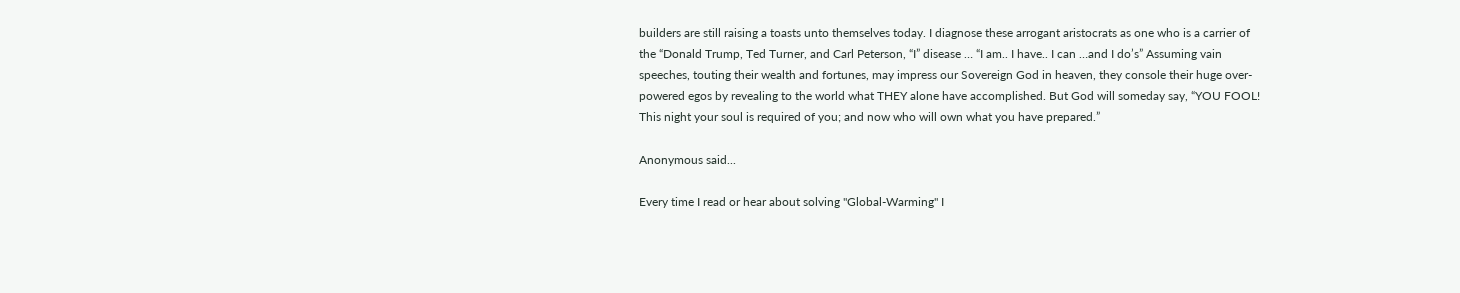builders are still raising a toasts unto themselves today. I diagnose these arrogant aristocrats as one who is a carrier of the “Donald Trump, Ted Turner, and Carl Peterson, “I” disease … “I am.. I have.. I can …and I do’s” Assuming vain speeches, touting their wealth and fortunes, may impress our Sovereign God in heaven, they console their huge over-powered egos by revealing to the world what THEY alone have accomplished. But God will someday say, “YOU FOOL! This night your soul is required of you; and now who will own what you have prepared.”

Anonymous said...

Every time I read or hear about solving "Global-Warming" I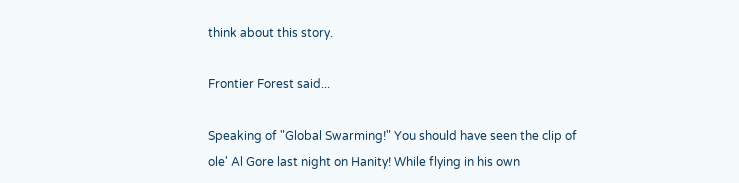think about this story.

Frontier Forest said...

Speaking of "Global Swarming!" You should have seen the clip of ole' Al Gore last night on Hanity! While flying in his own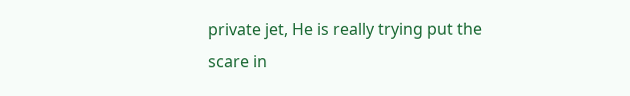private jet, He is really trying put the scare in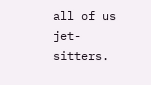all of us jet-sitters.